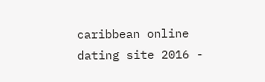caribbean online dating site 2016 -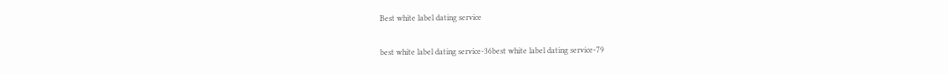Best white label dating service

best white label dating service-36best white label dating service-79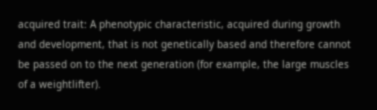acquired trait: A phenotypic characteristic, acquired during growth and development, that is not genetically based and therefore cannot be passed on to the next generation (for example, the large muscles of a weightlifter).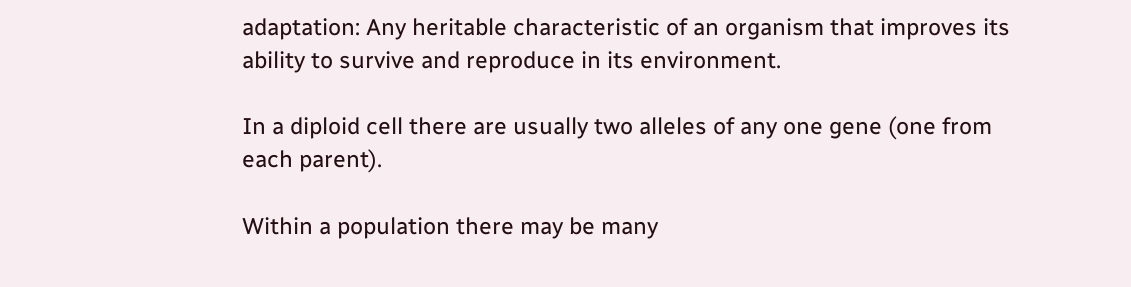adaptation: Any heritable characteristic of an organism that improves its ability to survive and reproduce in its environment.

In a diploid cell there are usually two alleles of any one gene (one from each parent).

Within a population there may be many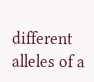different alleles of a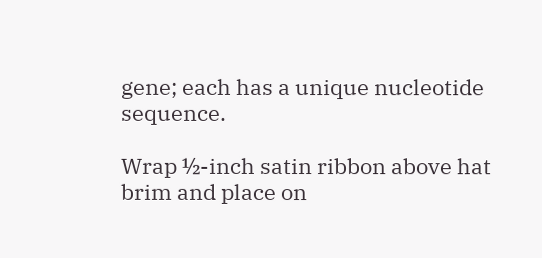gene; each has a unique nucleotide sequence.

Wrap ½-inch satin ribbon above hat brim and place on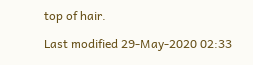top of hair.

Last modified 29-May-2020 02:33